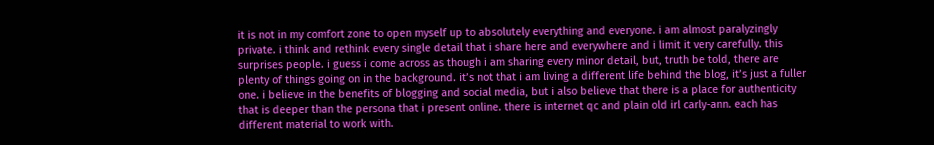it is not in my comfort zone to open myself up to absolutely everything and everyone. i am almost paralyzingly private. i think and rethink every single detail that i share here and everywhere and i limit it very carefully. this surprises people. i guess i come across as though i am sharing every minor detail, but, truth be told, there are plenty of things going on in the background. it’s not that i am living a different life behind the blog, it’s just a fuller one. i believe in the benefits of blogging and social media, but i also believe that there is a place for authenticity that is deeper than the persona that i present online. there is internet qc and plain old irl carly-ann. each has different material to work with.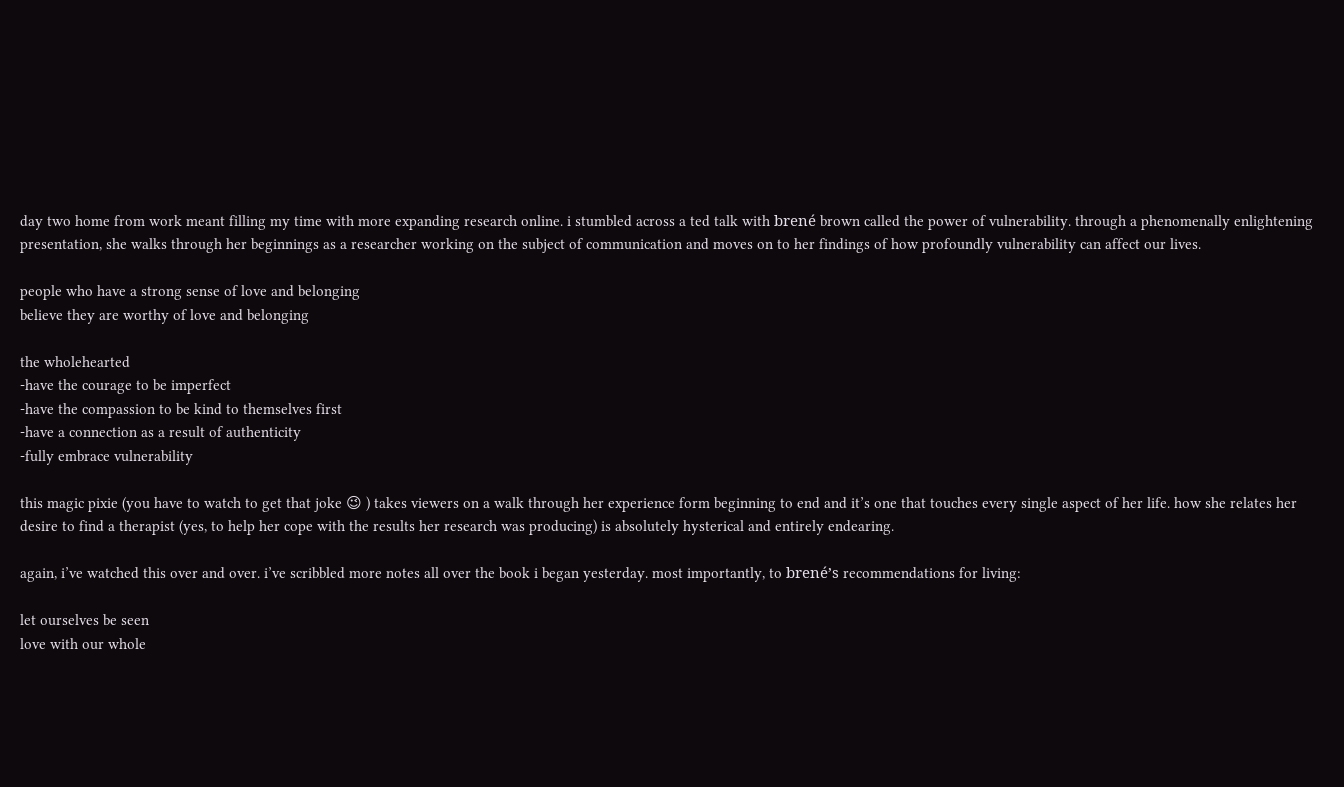day two home from work meant filling my time with more expanding research online. i stumbled across a ted talk with brené brown called the power of vulnerability. through a phenomenally enlightening presentation, she walks through her beginnings as a researcher working on the subject of communication and moves on to her findings of how profoundly vulnerability can affect our lives.

people who have a strong sense of love and belonging
believe they are worthy of love and belonging

the wholehearted
-have the courage to be imperfect
-have the compassion to be kind to themselves first
-have a connection as a result of authenticity
-fully embrace vulnerability

this magic pixie (you have to watch to get that joke 😉 ) takes viewers on a walk through her experience form beginning to end and it’s one that touches every single aspect of her life. how she relates her desire to find a therapist (yes, to help her cope with the results her research was producing) is absolutely hysterical and entirely endearing.

again, i’ve watched this over and over. i’ve scribbled more notes all over the book i began yesterday. most importantly, to brené’s recommendations for living:

let ourselves be seen
love with our whole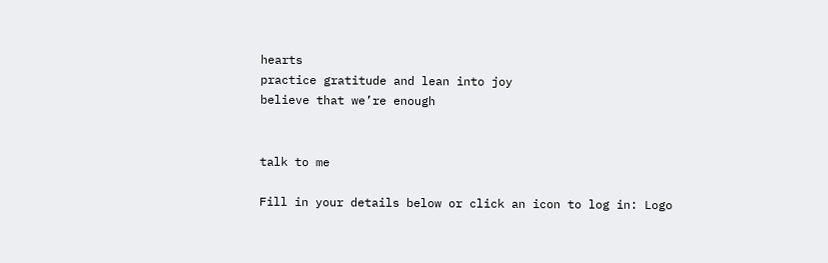hearts
practice gratitude and lean into joy
believe that we’re enough


talk to me

Fill in your details below or click an icon to log in: Logo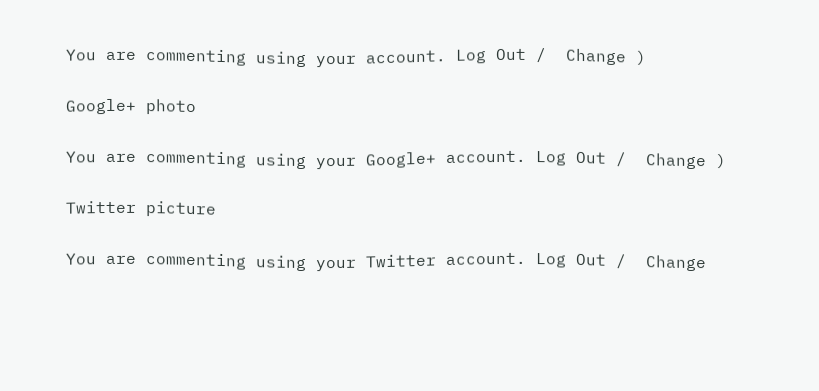You are commenting using your account. Log Out /  Change )

Google+ photo

You are commenting using your Google+ account. Log Out /  Change )

Twitter picture

You are commenting using your Twitter account. Log Out /  Change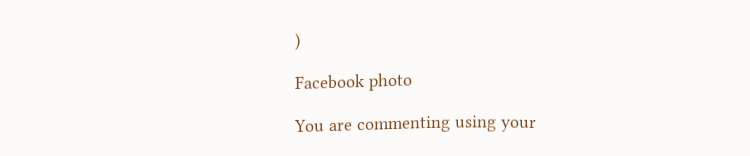)

Facebook photo

You are commenting using your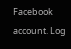Facebook account. Log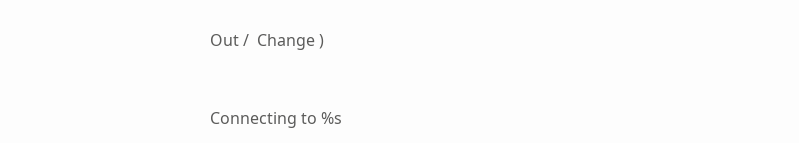Out /  Change )


Connecting to %s